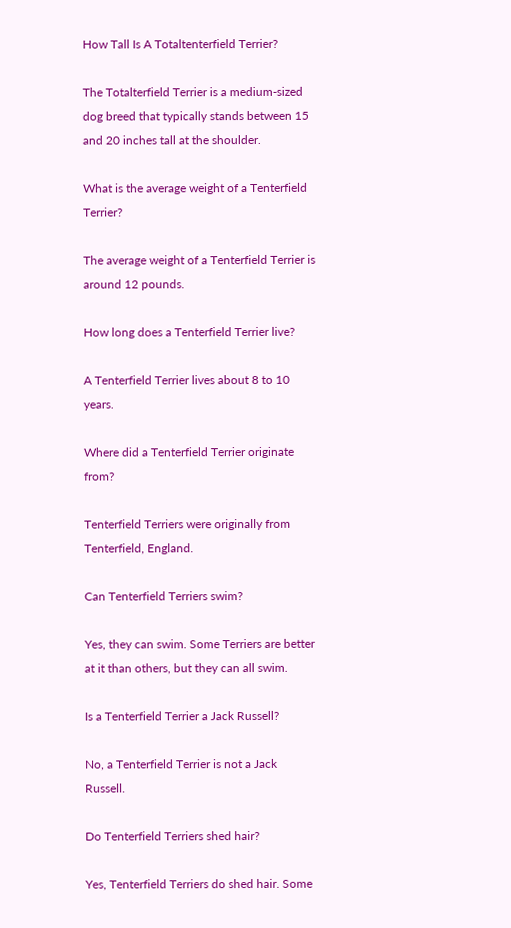How Tall Is A Totaltenterfield Terrier?

The Totalterfield Terrier is a medium-sized dog breed that typically stands between 15 and 20 inches tall at the shoulder.

What is the average weight of a Tenterfield Terrier?

The average weight of a Tenterfield Terrier is around 12 pounds.

How long does a Tenterfield Terrier live?

A Tenterfield Terrier lives about 8 to 10 years.

Where did a Tenterfield Terrier originate from?

Tenterfield Terriers were originally from Tenterfield, England.

Can Tenterfield Terriers swim?

Yes, they can swim. Some Terriers are better at it than others, but they can all swim.

Is a Tenterfield Terrier a Jack Russell?

No, a Tenterfield Terrier is not a Jack Russell.

Do Tenterfield Terriers shed hair?

Yes, Tenterfield Terriers do shed hair. Some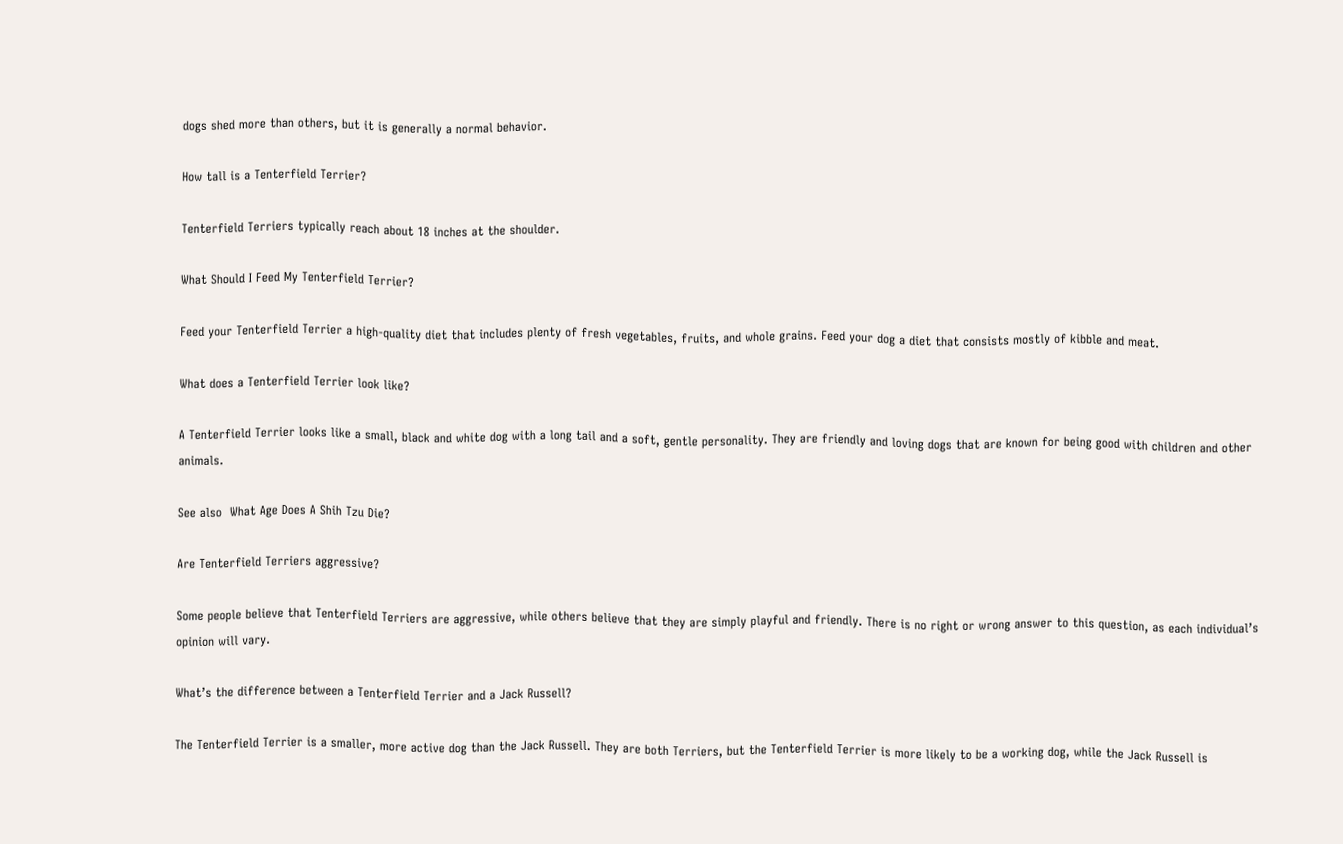dogs shed more than others, but it is generally a normal behavior.

How tall is a Tenterfield Terrier?

Tenterfield Terriers typically reach about 18 inches at the shoulder.

What Should I Feed My Tenterfield Terrier?

Feed your Tenterfield Terrier a high-quality diet that includes plenty of fresh vegetables, fruits, and whole grains. Feed your dog a diet that consists mostly of kibble and meat.

What does a Tenterfield Terrier look like?

A Tenterfield Terrier looks like a small, black and white dog with a long tail and a soft, gentle personality. They are friendly and loving dogs that are known for being good with children and other animals.

See also  What Age Does A Shih Tzu Die?

Are Tenterfield Terriers aggressive?

Some people believe that Tenterfield Terriers are aggressive, while others believe that they are simply playful and friendly. There is no right or wrong answer to this question, as each individual’s opinion will vary.

What’s the difference between a Tenterfield Terrier and a Jack Russell?

The Tenterfield Terrier is a smaller, more active dog than the Jack Russell. They are both Terriers, but the Tenterfield Terrier is more likely to be a working dog, while the Jack Russell is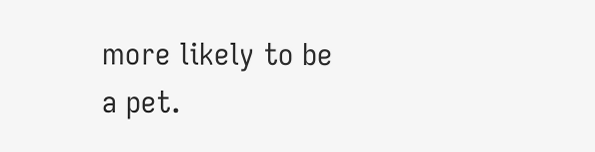more likely to be a pet.